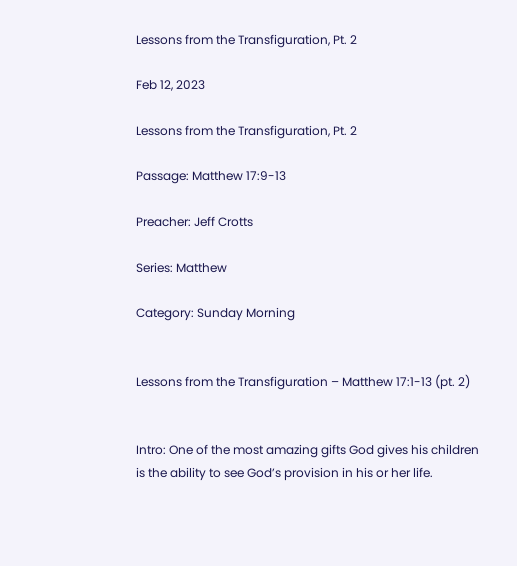Lessons from the Transfiguration, Pt. 2

Feb 12, 2023

Lessons from the Transfiguration, Pt. 2

Passage: Matthew 17:9-13

Preacher: Jeff Crotts

Series: Matthew

Category: Sunday Morning


Lessons from the Transfiguration – Matthew 17:1-13 (pt. 2)


Intro: One of the most amazing gifts God gives his children is the ability to see God’s provision in his or her life.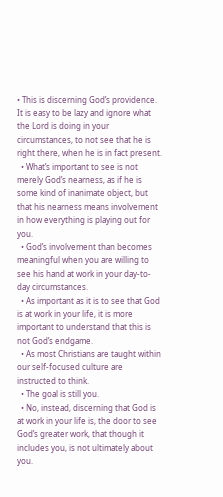• This is discerning God’s providence. It is easy to be lazy and ignore what the Lord is doing in your circumstances, to not see that he is right there, when he is in fact present.
  • What’s important to see is not merely God’s nearness, as if he is some kind of inanimate object, but that his nearness means involvement in how everything is playing out for you.
  • God’s involvement than becomes meaningful when you are willing to see his hand at work in your day-to-day circumstances.
  • As important as it is to see that God is at work in your life, it is more important to understand that this is not God’s endgame.
  • As most Christians are taught within our self-focused culture are instructed to think.
  • The goal is still you.
  • No, instead, discerning that God is at work in your life is, the door to see God’s greater work, that though it includes you, is not ultimately about you.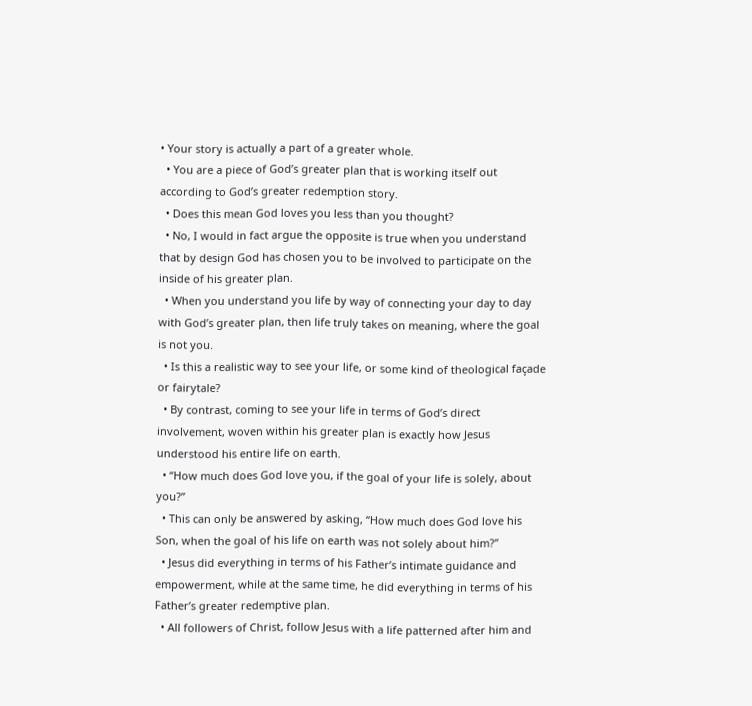• Your story is actually a part of a greater whole.
  • You are a piece of God’s greater plan that is working itself out according to God’s greater redemption story.
  • Does this mean God loves you less than you thought?
  • No, I would in fact argue the opposite is true when you understand that by design God has chosen you to be involved to participate on the inside of his greater plan.
  • When you understand you life by way of connecting your day to day with God’s greater plan, then life truly takes on meaning, where the goal is not you.
  • Is this a realistic way to see your life, or some kind of theological façade or fairytale?
  • By contrast, coming to see your life in terms of God’s direct involvement, woven within his greater plan is exactly how Jesus understood his entire life on earth.
  • “How much does God love you, if the goal of your life is solely, about you?”
  • This can only be answered by asking, “How much does God love his Son, when the goal of his life on earth was not solely about him?”
  • Jesus did everything in terms of his Father’s intimate guidance and empowerment, while at the same time, he did everything in terms of his Father’s greater redemptive plan.
  • All followers of Christ, follow Jesus with a life patterned after him and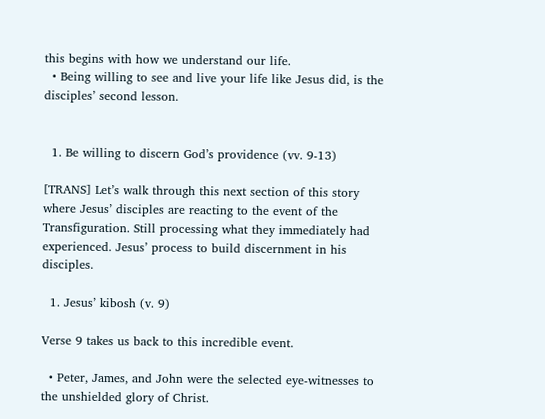this begins with how we understand our life.
  • Being willing to see and live your life like Jesus did, is the disciples’ second lesson.


  1. Be willing to discern God’s providence (vv. 9-13)

[TRANS] Let’s walk through this next section of this story where Jesus’ disciples are reacting to the event of the Transfiguration. Still processing what they immediately had experienced. Jesus’ process to build discernment in his disciples.

  1. Jesus’ kibosh (v. 9)

Verse 9 takes us back to this incredible event.

  • Peter, James, and John were the selected eye-witnesses to the unshielded glory of Christ.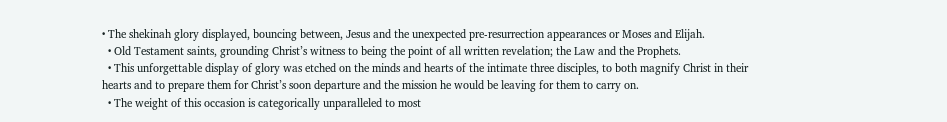• The shekinah glory displayed, bouncing between, Jesus and the unexpected pre-resurrection appearances or Moses and Elijah.
  • Old Testament saints, grounding Christ’s witness to being the point of all written revelation; the Law and the Prophets.
  • This unforgettable display of glory was etched on the minds and hearts of the intimate three disciples, to both magnify Christ in their hearts and to prepare them for Christ’s soon departure and the mission he would be leaving for them to carry on.
  • The weight of this occasion is categorically unparalleled to most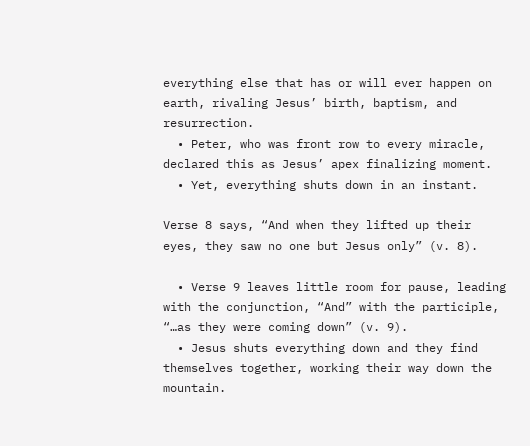everything else that has or will ever happen on earth, rivaling Jesus’ birth, baptism, and resurrection.
  • Peter, who was front row to every miracle, declared this as Jesus’ apex finalizing moment.
  • Yet, everything shuts down in an instant.

Verse 8 says, “And when they lifted up their eyes, they saw no one but Jesus only” (v. 8).

  • Verse 9 leaves little room for pause, leading with the conjunction, “And” with the participle, “…as they were coming down” (v. 9).
  • Jesus shuts everything down and they find themselves together, working their way down the mountain.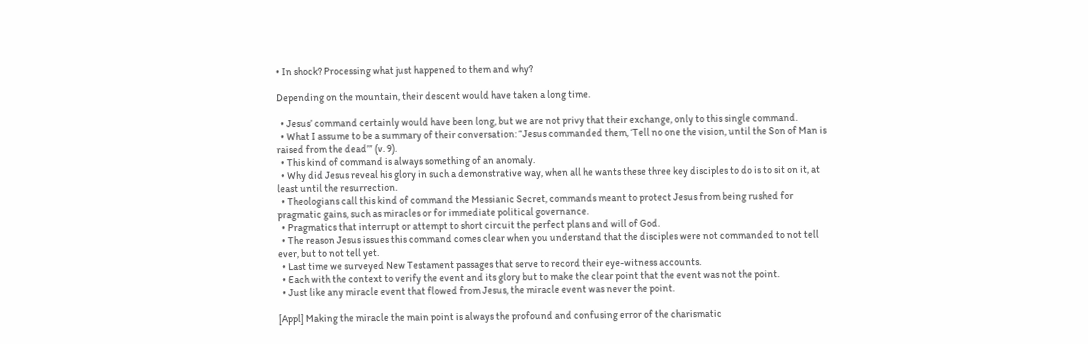• In shock? Processing what just happened to them and why?

Depending on the mountain, their descent would have taken a long time.

  • Jesus’ command certainly would have been long, but we are not privy that their exchange, only to this single command.
  • What I assume to be a summary of their conversation: “Jesus commanded them, ‘Tell no one the vision, until the Son of Man is raised from the dead’” (v. 9).
  • This kind of command is always something of an anomaly.
  • Why did Jesus reveal his glory in such a demonstrative way, when all he wants these three key disciples to do is to sit on it, at least until the resurrection.
  • Theologians call this kind of command the Messianic Secret, commands meant to protect Jesus from being rushed for pragmatic gains, such as miracles or for immediate political governance.
  • Pragmatics that interrupt or attempt to short circuit the perfect plans and will of God.
  • The reason Jesus issues this command comes clear when you understand that the disciples were not commanded to not tell ever, but to not tell yet.
  • Last time we surveyed New Testament passages that serve to record their eye-witness accounts.
  • Each with the context to verify the event and its glory but to make the clear point that the event was not the point.
  • Just like any miracle event that flowed from Jesus, the miracle event was never the point.

[Appl] Making the miracle the main point is always the profound and confusing error of the charismatic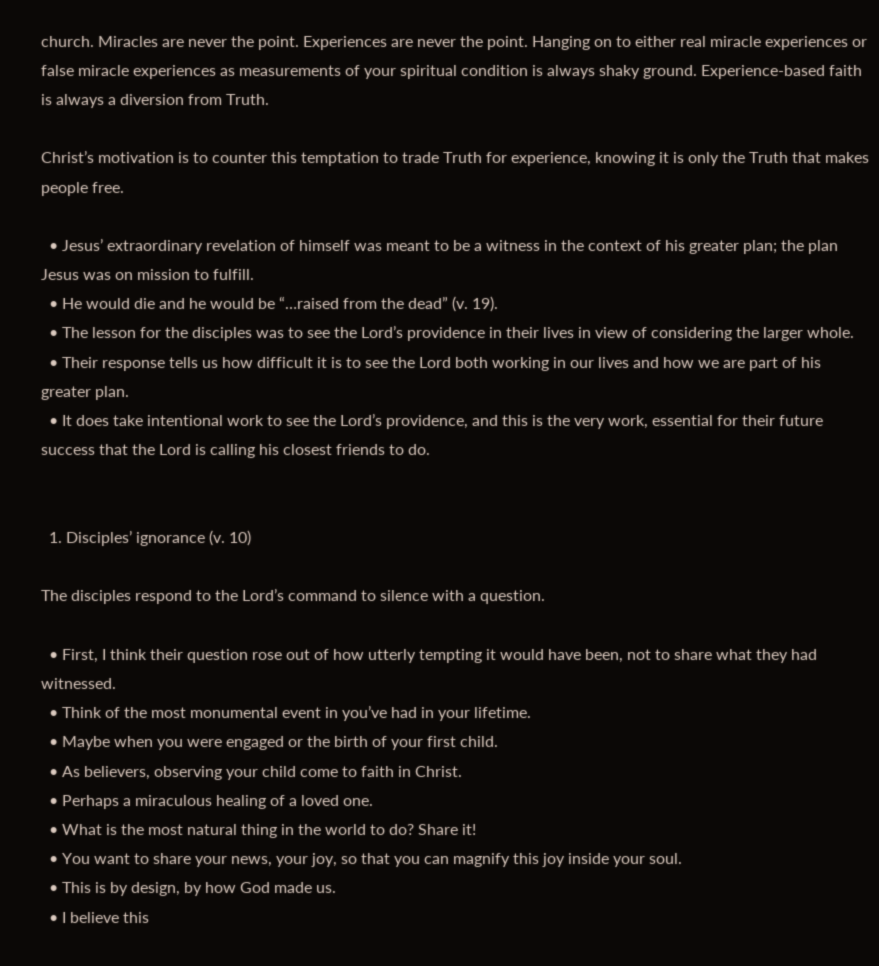church. Miracles are never the point. Experiences are never the point. Hanging on to either real miracle experiences or false miracle experiences as measurements of your spiritual condition is always shaky ground. Experience-based faith is always a diversion from Truth.

Christ’s motivation is to counter this temptation to trade Truth for experience, knowing it is only the Truth that makes people free.

  • Jesus’ extraordinary revelation of himself was meant to be a witness in the context of his greater plan; the plan Jesus was on mission to fulfill.
  • He would die and he would be “…raised from the dead” (v. 19).
  • The lesson for the disciples was to see the Lord’s providence in their lives in view of considering the larger whole.
  • Their response tells us how difficult it is to see the Lord both working in our lives and how we are part of his greater plan.
  • It does take intentional work to see the Lord’s providence, and this is the very work, essential for their future success that the Lord is calling his closest friends to do.


  1. Disciples’ ignorance (v. 10)

The disciples respond to the Lord’s command to silence with a question.

  • First, I think their question rose out of how utterly tempting it would have been, not to share what they had witnessed.
  • Think of the most monumental event in you’ve had in your lifetime.
  • Maybe when you were engaged or the birth of your first child.
  • As believers, observing your child come to faith in Christ.
  • Perhaps a miraculous healing of a loved one.
  • What is the most natural thing in the world to do? Share it!
  • You want to share your news, your joy, so that you can magnify this joy inside your soul.
  • This is by design, by how God made us.
  • I believe this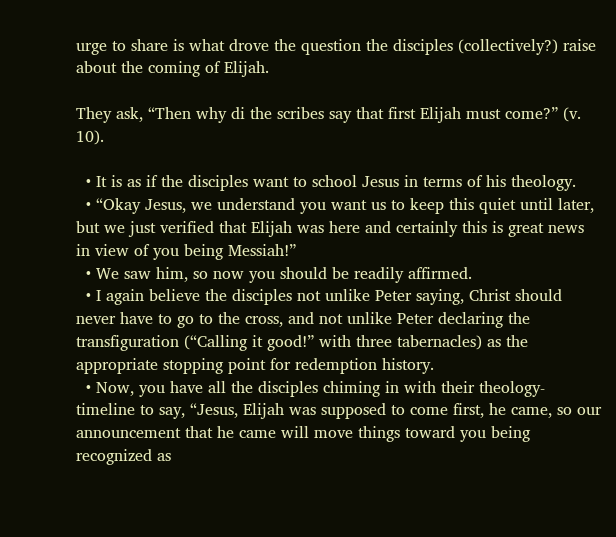urge to share is what drove the question the disciples (collectively?) raise about the coming of Elijah.

They ask, “Then why di the scribes say that first Elijah must come?” (v. 10).

  • It is as if the disciples want to school Jesus in terms of his theology.
  • “Okay Jesus, we understand you want us to keep this quiet until later, but we just verified that Elijah was here and certainly this is great news in view of you being Messiah!”
  • We saw him, so now you should be readily affirmed.
  • I again believe the disciples not unlike Peter saying, Christ should never have to go to the cross, and not unlike Peter declaring the transfiguration (“Calling it good!” with three tabernacles) as the appropriate stopping point for redemption history.
  • Now, you have all the disciples chiming in with their theology-timeline to say, “Jesus, Elijah was supposed to come first, he came, so our announcement that he came will move things toward you being recognized as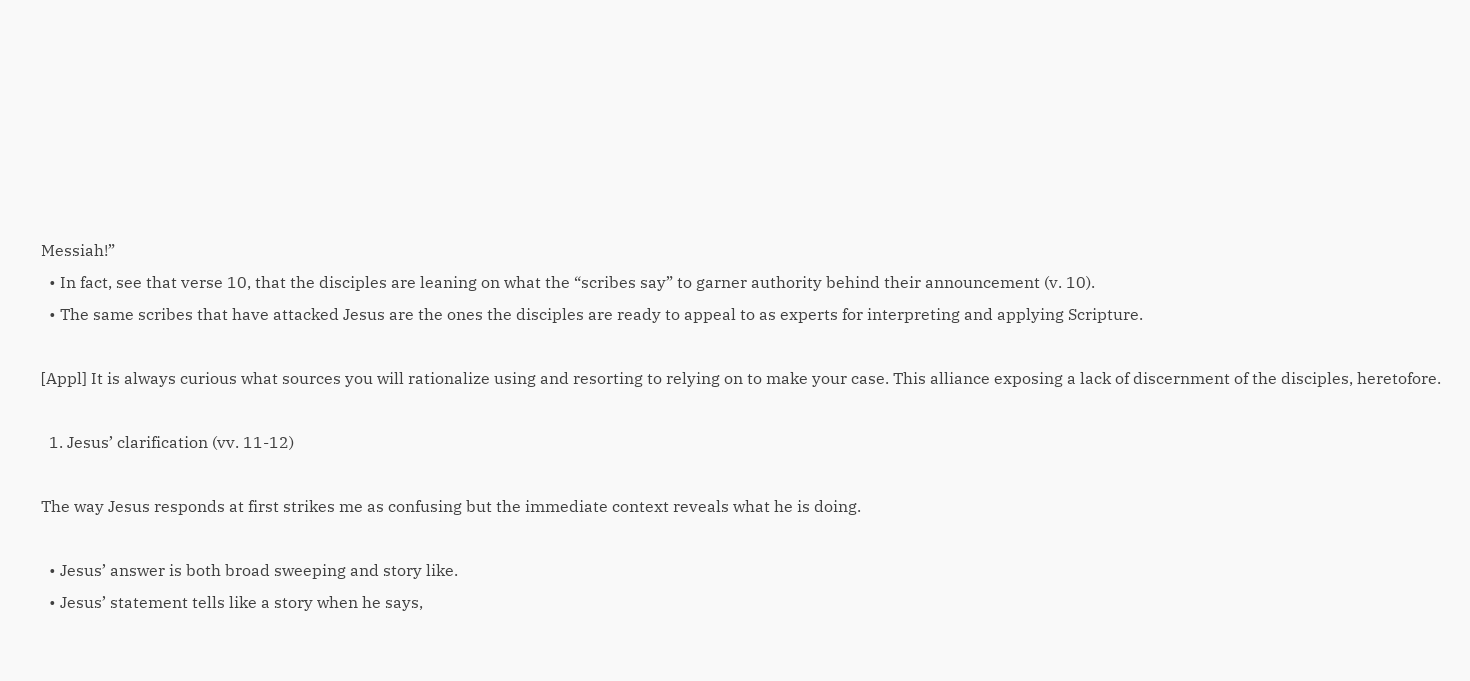Messiah!”
  • In fact, see that verse 10, that the disciples are leaning on what the “scribes say” to garner authority behind their announcement (v. 10).
  • The same scribes that have attacked Jesus are the ones the disciples are ready to appeal to as experts for interpreting and applying Scripture.

[Appl] It is always curious what sources you will rationalize using and resorting to relying on to make your case. This alliance exposing a lack of discernment of the disciples, heretofore.

  1. Jesus’ clarification (vv. 11-12)

The way Jesus responds at first strikes me as confusing but the immediate context reveals what he is doing.

  • Jesus’ answer is both broad sweeping and story like.
  • Jesus’ statement tells like a story when he says,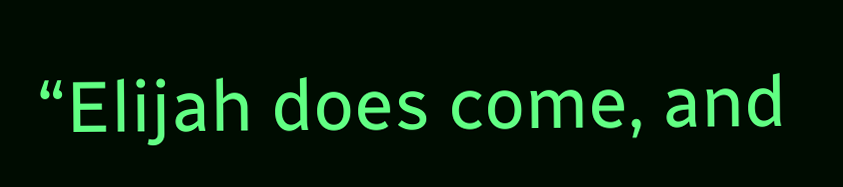“Elijah does come, and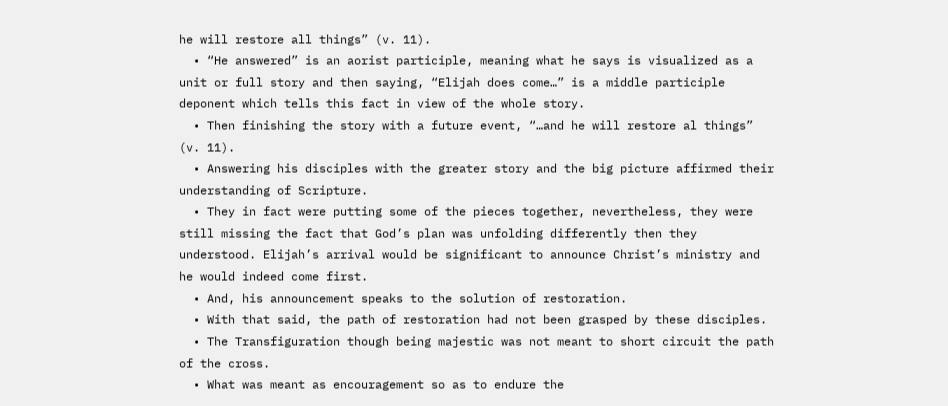he will restore all things” (v. 11).
  • “He answered” is an aorist participle, meaning what he says is visualized as a unit or full story and then saying, “Elijah does come…” is a middle participle deponent which tells this fact in view of the whole story.
  • Then finishing the story with a future event, “…and he will restore al things” (v. 11).
  • Answering his disciples with the greater story and the big picture affirmed their understanding of Scripture.
  • They in fact were putting some of the pieces together, nevertheless, they were still missing the fact that God’s plan was unfolding differently then they understood. Elijah’s arrival would be significant to announce Christ’s ministry and he would indeed come first.
  • And, his announcement speaks to the solution of restoration.
  • With that said, the path of restoration had not been grasped by these disciples.
  • The Transfiguration though being majestic was not meant to short circuit the path of the cross.
  • What was meant as encouragement so as to endure the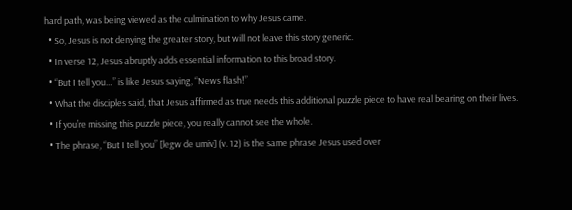hard path, was being viewed as the culmination to why Jesus came.
  • So, Jesus is not denying the greater story, but will not leave this story generic.
  • In verse 12, Jesus abruptly adds essential information to this broad story.
  • “But I tell you…” is like Jesus saying, “News flash!”
  • What the disciples said, that Jesus affirmed as true needs this additional puzzle piece to have real bearing on their lives.
  • If you’re missing this puzzle piece, you really cannot see the whole.
  • The phrase, “But I tell you” [legw de umiv] (v. 12) is the same phrase Jesus used over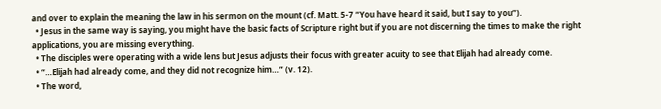and over to explain the meaning the law in his sermon on the mount (cf. Matt. 5-7 “You have heard it said, but I say to you”).
  • Jesus in the same way is saying, you might have the basic facts of Scripture right but if you are not discerning the times to make the right applications, you are missing everything.
  • The disciples were operating with a wide lens but Jesus adjusts their focus with greater acuity to see that Elijah had already come.
  • “…Elijah had already come, and they did not recognize him…” (v. 12).
  • The word,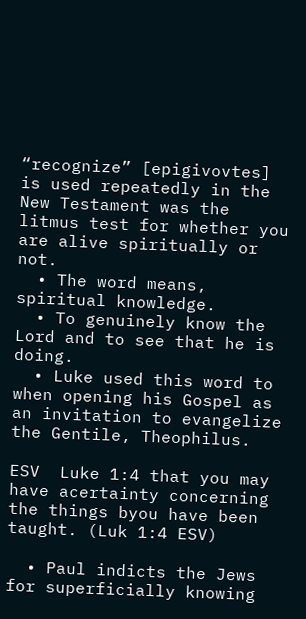“recognize” [epigivovtes] is used repeatedly in the New Testament was the litmus test for whether you are alive spiritually or not.
  • The word means, spiritual knowledge.
  • To genuinely know the Lord and to see that he is doing.
  • Luke used this word to when opening his Gospel as an invitation to evangelize the Gentile, Theophilus.

ESV  Luke 1:4 that you may have acertainty concerning the things byou have been taught. (Luk 1:4 ESV)

  • Paul indicts the Jews for superficially knowing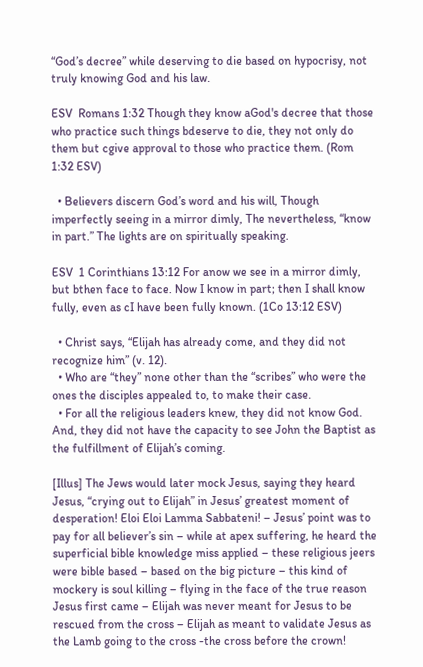“God’s decree” while deserving to die based on hypocrisy, not truly knowing God and his law.

ESV  Romans 1:32 Though they know aGod's decree that those who practice such things bdeserve to die, they not only do them but cgive approval to those who practice them. (Rom 1:32 ESV)

  • Believers discern God’s word and his will, Though imperfectly seeing in a mirror dimly, The nevertheless, “know in part.” The lights are on spiritually speaking.

ESV  1 Corinthians 13:12 For anow we see in a mirror dimly, but bthen face to face. Now I know in part; then I shall know fully, even as cI have been fully known. (1Co 13:12 ESV)

  • Christ says, “Elijah has already come, and they did not recognize him” (v. 12).
  • Who are “they” none other than the “scribes” who were the ones the disciples appealed to, to make their case.
  • For all the religious leaders knew, they did not know God. And, they did not have the capacity to see John the Baptist as the fulfillment of Elijah’s coming.

[Illus] The Jews would later mock Jesus, saying they heard Jesus, “crying out to Elijah” in Jesus’ greatest moment of desperation! Eloi Eloi Lamma Sabbateni! – Jesus’ point was to pay for all believer’s sin – while at apex suffering, he heard the superficial bible knowledge miss applied – these religious jeers were bible based – based on the big picture – this kind of mockery is soul killing – flying in the face of the true reason Jesus first came – Elijah was never meant for Jesus to be rescued from the cross – Elijah as meant to validate Jesus as the Lamb going to the cross -the cross before the crown!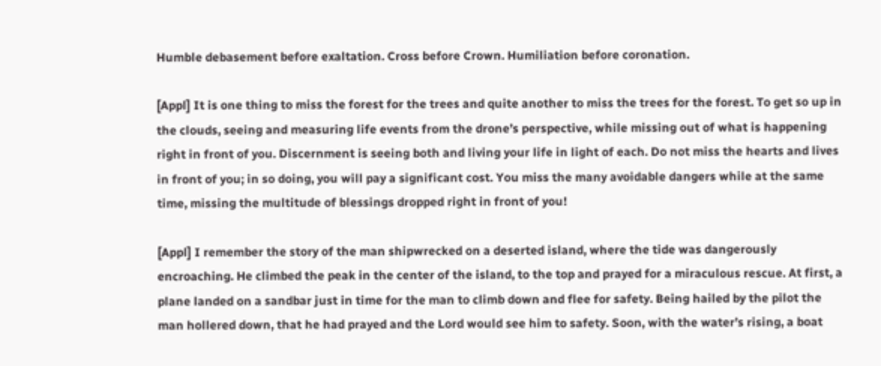Humble debasement before exaltation. Cross before Crown. Humiliation before coronation.

[Appl] It is one thing to miss the forest for the trees and quite another to miss the trees for the forest. To get so up in the clouds, seeing and measuring life events from the drone’s perspective, while missing out of what is happening right in front of you. Discernment is seeing both and living your life in light of each. Do not miss the hearts and lives in front of you; in so doing, you will pay a significant cost. You miss the many avoidable dangers while at the same time, missing the multitude of blessings dropped right in front of you!

[Appl] I remember the story of the man shipwrecked on a deserted island, where the tide was dangerously encroaching. He climbed the peak in the center of the island, to the top and prayed for a miraculous rescue. At first, a plane landed on a sandbar just in time for the man to climb down and flee for safety. Being hailed by the pilot the man hollered down, that he had prayed and the Lord would see him to safety. Soon, with the water’s rising, a boat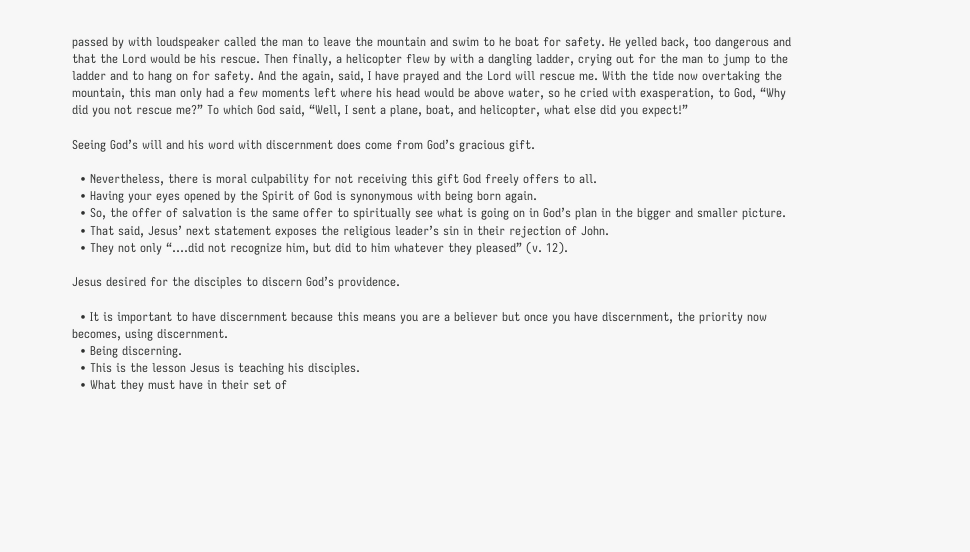passed by with loudspeaker called the man to leave the mountain and swim to he boat for safety. He yelled back, too dangerous and that the Lord would be his rescue. Then finally, a helicopter flew by with a dangling ladder, crying out for the man to jump to the ladder and to hang on for safety. And the again, said, I have prayed and the Lord will rescue me. With the tide now overtaking the mountain, this man only had a few moments left where his head would be above water, so he cried with exasperation, to God, “Why did you not rescue me?” To which God said, “Well, I sent a plane, boat, and helicopter, what else did you expect!”

Seeing God’s will and his word with discernment does come from God’s gracious gift.

  • Nevertheless, there is moral culpability for not receiving this gift God freely offers to all.
  • Having your eyes opened by the Spirit of God is synonymous with being born again.
  • So, the offer of salvation is the same offer to spiritually see what is going on in God’s plan in the bigger and smaller picture.
  • That said, Jesus’ next statement exposes the religious leader’s sin in their rejection of John.
  • They not only “….did not recognize him, but did to him whatever they pleased” (v. 12).

Jesus desired for the disciples to discern God’s providence.

  • It is important to have discernment because this means you are a believer but once you have discernment, the priority now becomes, using discernment.
  • Being discerning.
  • This is the lesson Jesus is teaching his disciples.
  • What they must have in their set of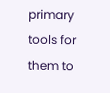primary tools for them to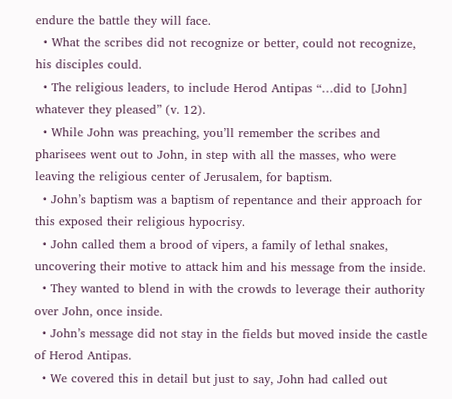endure the battle they will face.
  • What the scribes did not recognize or better, could not recognize, his disciples could.
  • The religious leaders, to include Herod Antipas “…did to [John] whatever they pleased” (v. 12).
  • While John was preaching, you’ll remember the scribes and pharisees went out to John, in step with all the masses, who were leaving the religious center of Jerusalem, for baptism.
  • John’s baptism was a baptism of repentance and their approach for this exposed their religious hypocrisy.
  • John called them a brood of vipers, a family of lethal snakes, uncovering their motive to attack him and his message from the inside.
  • They wanted to blend in with the crowds to leverage their authority over John, once inside.
  • John’s message did not stay in the fields but moved inside the castle of Herod Antipas.
  • We covered this in detail but just to say, John had called out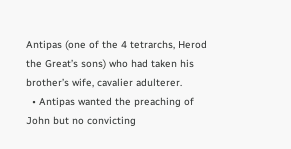Antipas (one of the 4 tetrarchs, Herod the Great’s sons) who had taken his brother’s wife, cavalier adulterer.
  • Antipas wanted the preaching of John but no convicting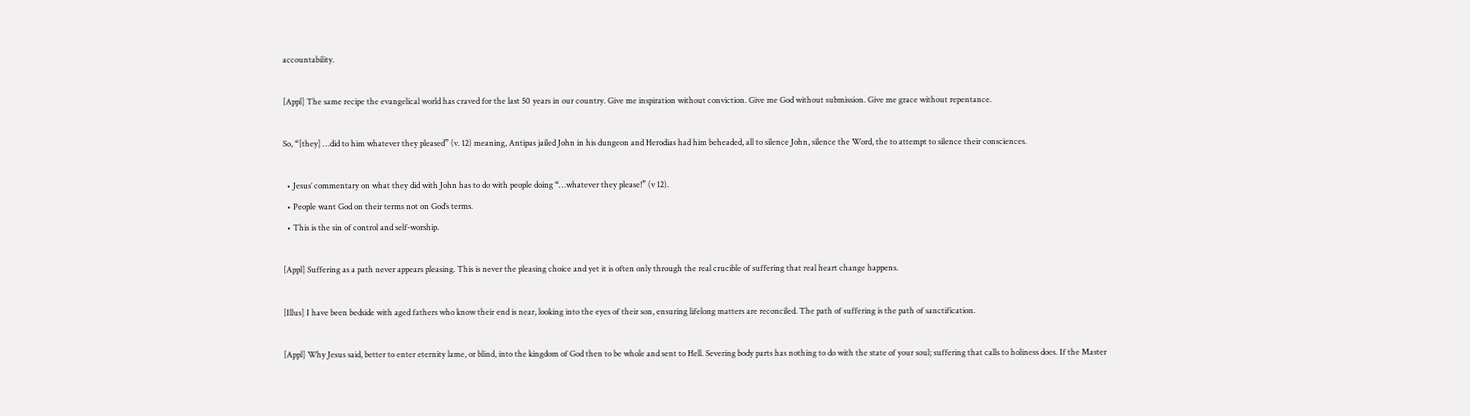accountability.

[Appl] The same recipe the evangelical world has craved for the last 50 years in our country. Give me inspiration without conviction. Give me God without submission. Give me grace without repentance.

So, “[they] …did to him whatever they pleased” (v. 12) meaning, Antipas jailed John in his dungeon and Herodias had him beheaded, all to silence John, silence the Word, the to attempt to silence their consciences.

  • Jesus’ commentary on what they did with John has to do with people doing “…whatever they please!” (v 12).
  • People want God on their terms not on God’s terms.
  • This is the sin of control and self-worship.

[Appl] Suffering as a path never appears pleasing. This is never the pleasing choice and yet it is often only through the real crucible of suffering that real heart change happens.

[Illus] I have been bedside with aged fathers who know their end is near, looking into the eyes of their son, ensuring lifelong matters are reconciled. The path of suffering is the path of sanctification.

[Appl] Why Jesus said, better to enter eternity lame, or blind, into the kingdom of God then to be whole and sent to Hell. Severing body parts has nothing to do with the state of your soul; suffering that calls to holiness does. If the Master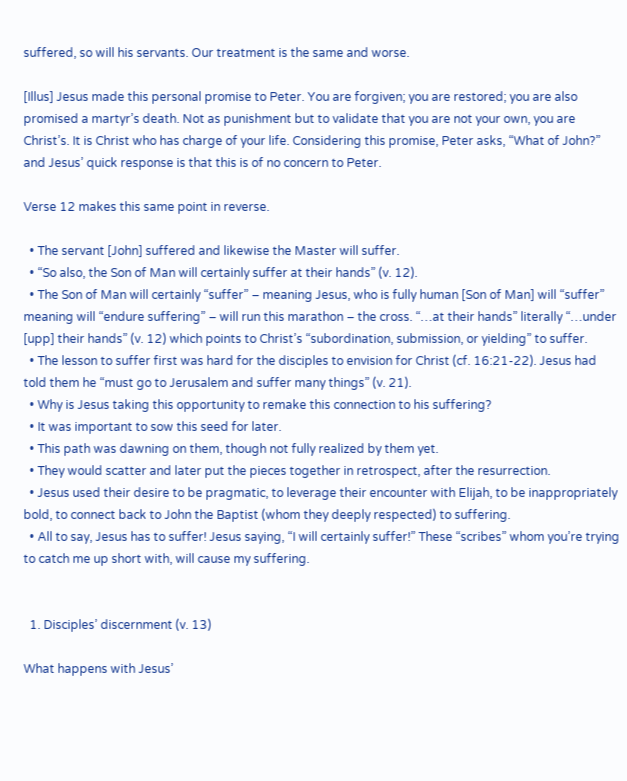suffered, so will his servants. Our treatment is the same and worse.

[Illus] Jesus made this personal promise to Peter. You are forgiven; you are restored; you are also promised a martyr’s death. Not as punishment but to validate that you are not your own, you are Christ’s. It is Christ who has charge of your life. Considering this promise, Peter asks, “What of John?” and Jesus’ quick response is that this is of no concern to Peter.

Verse 12 makes this same point in reverse.

  • The servant [John] suffered and likewise the Master will suffer.
  • “So also, the Son of Man will certainly suffer at their hands” (v. 12).
  • The Son of Man will certainly “suffer” – meaning Jesus, who is fully human [Son of Man] will “suffer” meaning will “endure suffering” – will run this marathon – the cross. “…at their hands” literally “…under [upp] their hands” (v. 12) which points to Christ’s “subordination, submission, or yielding” to suffer.
  • The lesson to suffer first was hard for the disciples to envision for Christ (cf. 16:21-22). Jesus had told them he “must go to Jerusalem and suffer many things” (v. 21).
  • Why is Jesus taking this opportunity to remake this connection to his suffering?
  • It was important to sow this seed for later.
  • This path was dawning on them, though not fully realized by them yet.
  • They would scatter and later put the pieces together in retrospect, after the resurrection.
  • Jesus used their desire to be pragmatic, to leverage their encounter with Elijah, to be inappropriately bold, to connect back to John the Baptist (whom they deeply respected) to suffering.
  • All to say, Jesus has to suffer! Jesus saying, “I will certainly suffer!” These “scribes” whom you’re trying to catch me up short with, will cause my suffering.


  1. Disciples’ discernment (v. 13)

What happens with Jesus’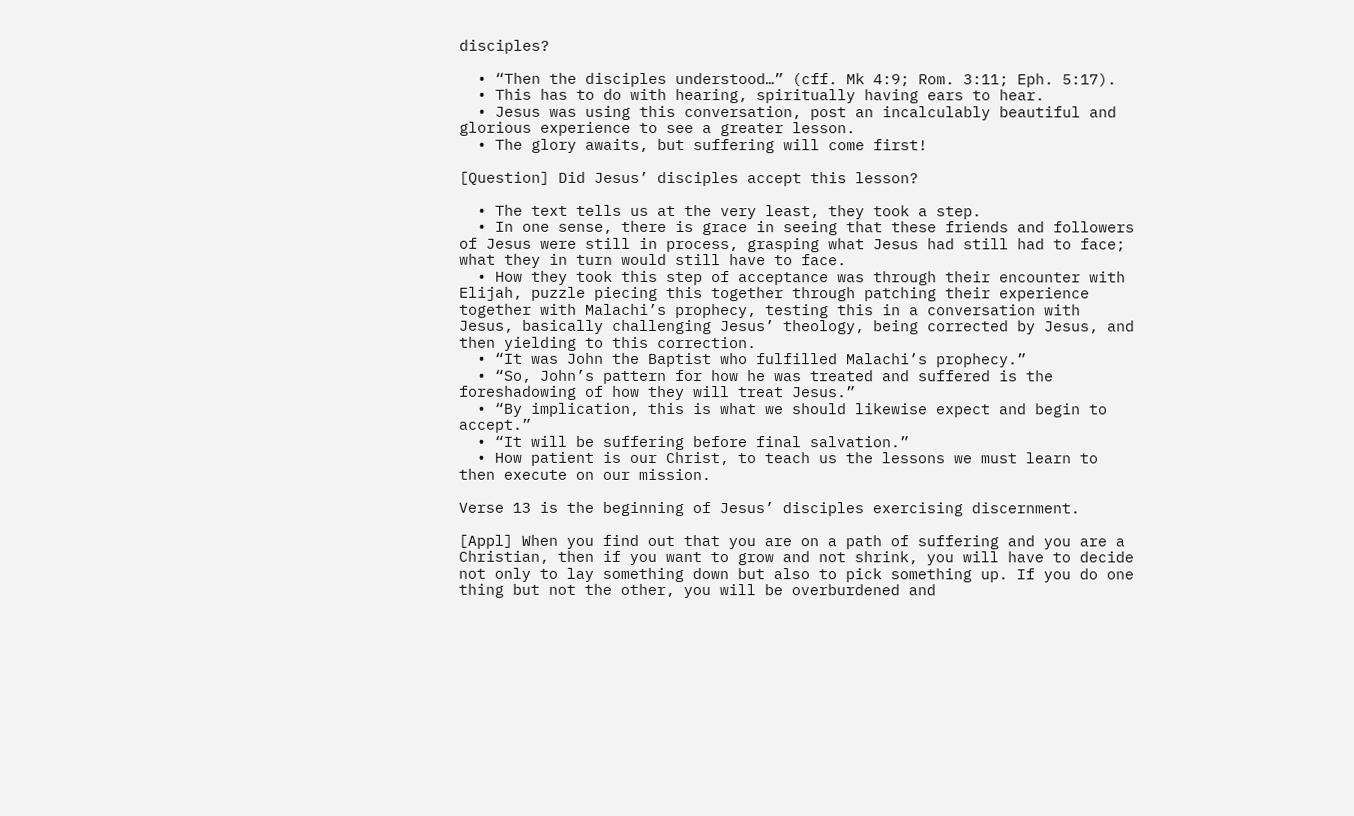disciples?

  • “Then the disciples understood…” (cff. Mk 4:9; Rom. 3:11; Eph. 5:17).
  • This has to do with hearing, spiritually having ears to hear.
  • Jesus was using this conversation, post an incalculably beautiful and glorious experience to see a greater lesson.
  • The glory awaits, but suffering will come first!

[Question] Did Jesus’ disciples accept this lesson?

  • The text tells us at the very least, they took a step.
  • In one sense, there is grace in seeing that these friends and followers of Jesus were still in process, grasping what Jesus had still had to face; what they in turn would still have to face.
  • How they took this step of acceptance was through their encounter with Elijah, puzzle piecing this together through patching their experience together with Malachi’s prophecy, testing this in a conversation with Jesus, basically challenging Jesus’ theology, being corrected by Jesus, and then yielding to this correction.
  • “It was John the Baptist who fulfilled Malachi’s prophecy.”
  • “So, John’s pattern for how he was treated and suffered is the foreshadowing of how they will treat Jesus.”
  • “By implication, this is what we should likewise expect and begin to accept.”
  • “It will be suffering before final salvation.”
  • How patient is our Christ, to teach us the lessons we must learn to then execute on our mission.

Verse 13 is the beginning of Jesus’ disciples exercising discernment.

[Appl] When you find out that you are on a path of suffering and you are a Christian, then if you want to grow and not shrink, you will have to decide not only to lay something down but also to pick something up. If you do one thing but not the other, you will be overburdened and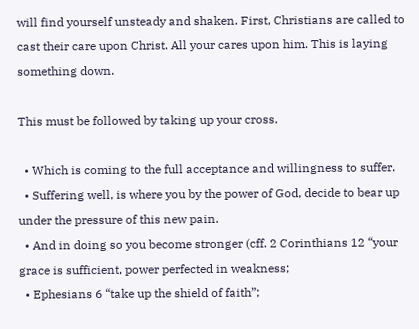will find yourself unsteady and shaken. First, Christians are called to cast their care upon Christ. All your cares upon him. This is laying something down.

This must be followed by taking up your cross.

  • Which is coming to the full acceptance and willingness to suffer.
  • Suffering well, is where you by the power of God, decide to bear up under the pressure of this new pain.
  • And in doing so you become stronger (cff. 2 Corinthians 12 “your grace is sufficient, power perfected in weakness;
  • Ephesians 6 “take up the shield of faith”;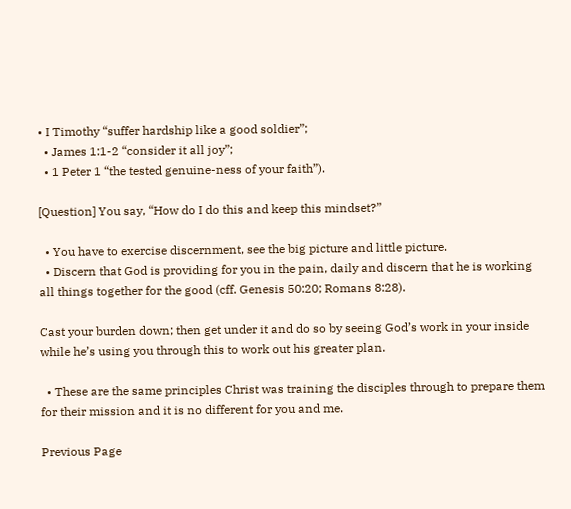• I Timothy “suffer hardship like a good soldier”;
  • James 1:1-2 “consider it all joy”;
  • 1 Peter 1 “the tested genuine-ness of your faith”).

[Question] You say, “How do I do this and keep this mindset?”

  • You have to exercise discernment, see the big picture and little picture.
  • Discern that God is providing for you in the pain, daily and discern that he is working all things together for the good (cff. Genesis 50:20; Romans 8:28).

Cast your burden down; then get under it and do so by seeing God’s work in your inside while he’s using you through this to work out his greater plan.

  • These are the same principles Christ was training the disciples through to prepare them for their mission and it is no different for you and me.

Previous Page